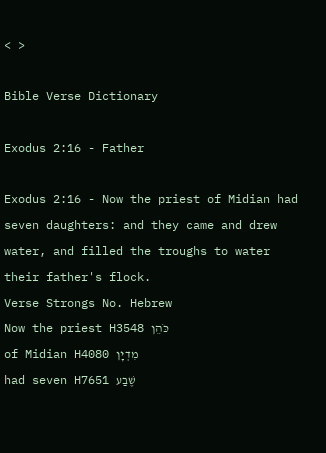< >

Bible Verse Dictionary

Exodus 2:16 - Father

Exodus 2:16 - Now the priest of Midian had seven daughters: and they came and drew water, and filled the troughs to water their father's flock.
Verse Strongs No. Hebrew
Now the priest H3548 כֹּהֵן
of Midian H4080 מִדְיָן
had seven H7651 שֶׁבַע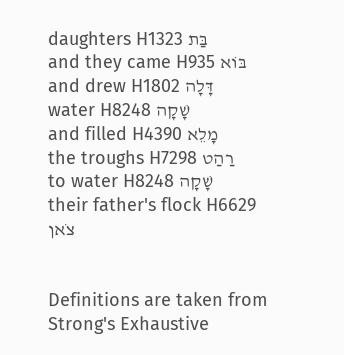daughters H1323 בַּת
and they came H935 בּוֹא
and drew H1802 דָּלָה
water H8248 שָׁקָה
and filled H4390 מָלֵא
the troughs H7298 רַהַט
to water H8248 שָׁקָה
their father's flock H6629 צֹאן


Definitions are taken from Strong's Exhaustive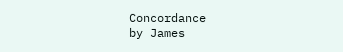Concordance
by James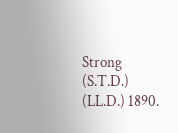Strong (S.T.D.) (LL.D.) 1890.